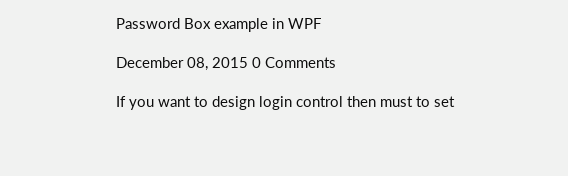Password Box example in WPF

December 08, 2015 0 Comments

If you want to design login control then must to set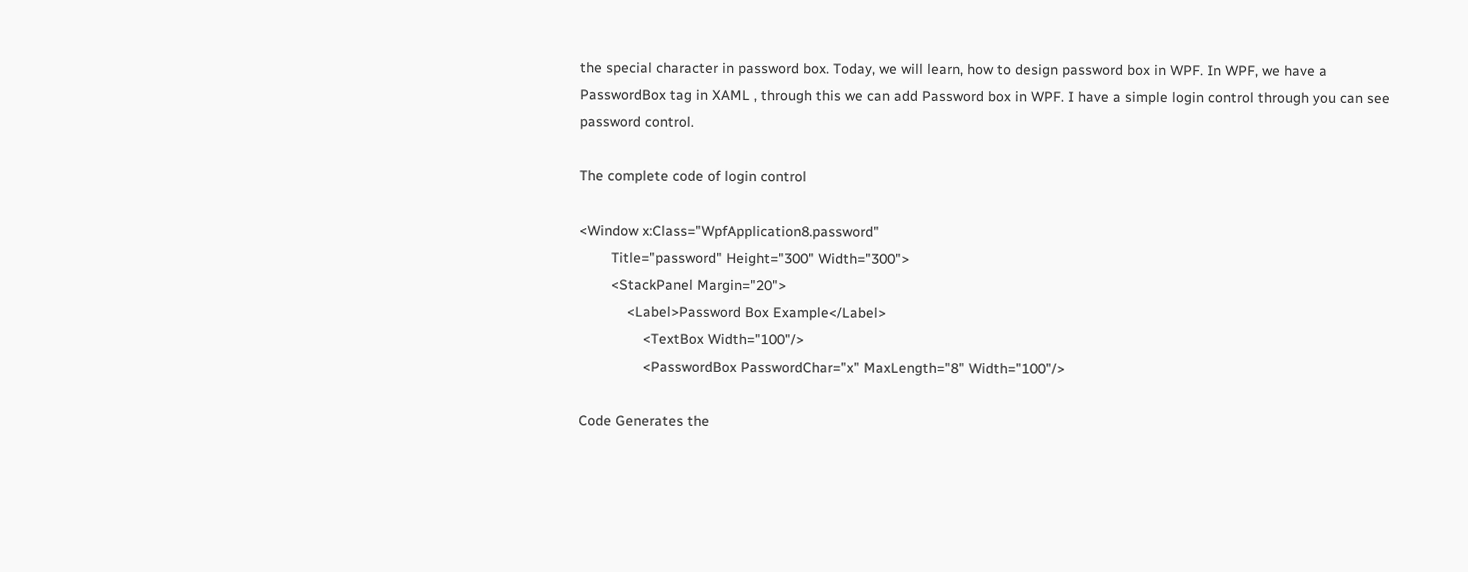the special character in password box. Today, we will learn, how to design password box in WPF. In WPF, we have a PasswordBox tag in XAML , through this we can add Password box in WPF. I have a simple login control through you can see password control.

The complete code of login control

<Window x:Class="WpfApplication8.password"
        Title="password" Height="300" Width="300">
        <StackPanel Margin="20">
            <Label>Password Box Example</Label>
                <TextBox Width="100"/>
                <PasswordBox PasswordChar="x" MaxLength="8" Width="100"/>

Code Generates the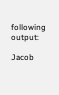following output:

Jacob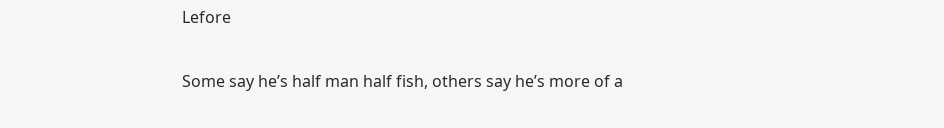Lefore

Some say he’s half man half fish, others say he’s more of a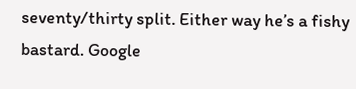seventy/thirty split. Either way he’s a fishy bastard. Google